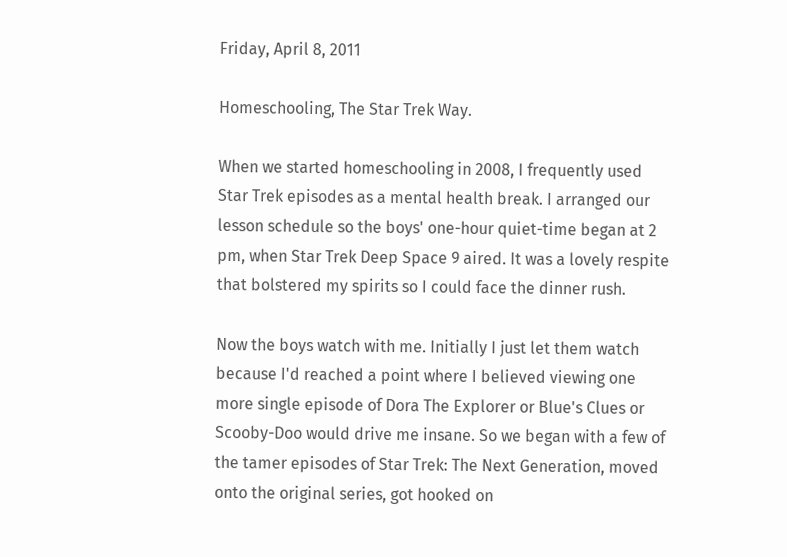Friday, April 8, 2011

Homeschooling, The Star Trek Way.

When we started homeschooling in 2008, I frequently used Star Trek episodes as a mental health break. I arranged our lesson schedule so the boys' one-hour quiet-time began at 2 pm, when Star Trek Deep Space 9 aired. It was a lovely respite that bolstered my spirits so I could face the dinner rush.

Now the boys watch with me. Initially I just let them watch because I'd reached a point where I believed viewing one more single episode of Dora The Explorer or Blue's Clues or Scooby-Doo would drive me insane. So we began with a few of the tamer episodes of Star Trek: The Next Generation, moved onto the original series, got hooked on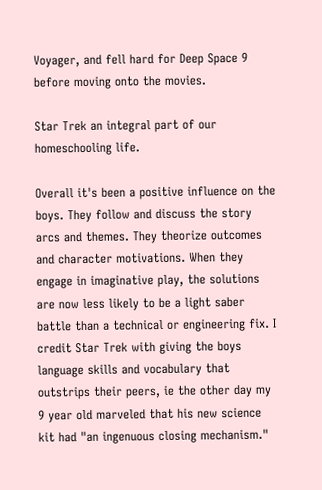Voyager, and fell hard for Deep Space 9 before moving onto the movies.

Star Trek an integral part of our homeschooling life.

Overall it's been a positive influence on the boys. They follow and discuss the story arcs and themes. They theorize outcomes and character motivations. When they engage in imaginative play, the solutions are now less likely to be a light saber battle than a technical or engineering fix. I credit Star Trek with giving the boys language skills and vocabulary that outstrips their peers, ie the other day my 9 year old marveled that his new science kit had "an ingenuous closing mechanism."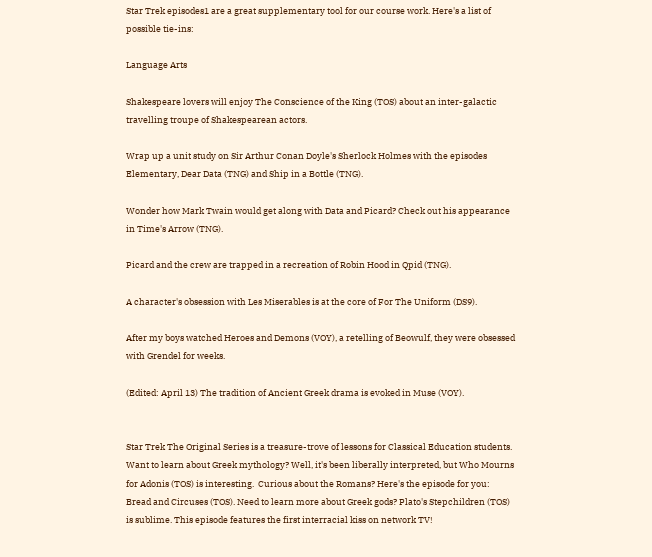Star Trek episodes1 are a great supplementary tool for our course work. Here's a list of possible tie-ins:

Language Arts

Shakespeare lovers will enjoy The Conscience of the King (TOS) about an inter-galactic travelling troupe of Shakespearean actors.

Wrap up a unit study on Sir Arthur Conan Doyle's Sherlock Holmes with the episodes Elementary, Dear Data (TNG) and Ship in a Bottle (TNG).

Wonder how Mark Twain would get along with Data and Picard? Check out his appearance in Time's Arrow (TNG).

Picard and the crew are trapped in a recreation of Robin Hood in Qpid (TNG).

A character's obsession with Les Miserables is at the core of For The Uniform (DS9).

After my boys watched Heroes and Demons (VOY), a retelling of Beowulf, they were obsessed with Grendel for weeks.

(Edited: April 13) The tradition of Ancient Greek drama is evoked in Muse (VOY).


Star Trek The Original Series is a treasure-trove of lessons for Classical Education students. Want to learn about Greek mythology? Well, it's been liberally interpreted, but Who Mourns for Adonis (TOS) is interesting.  Curious about the Romans? Here's the episode for you: Bread and Circuses (TOS). Need to learn more about Greek gods? Plato's Stepchildren (TOS) is sublime. This episode features the first interracial kiss on network TV!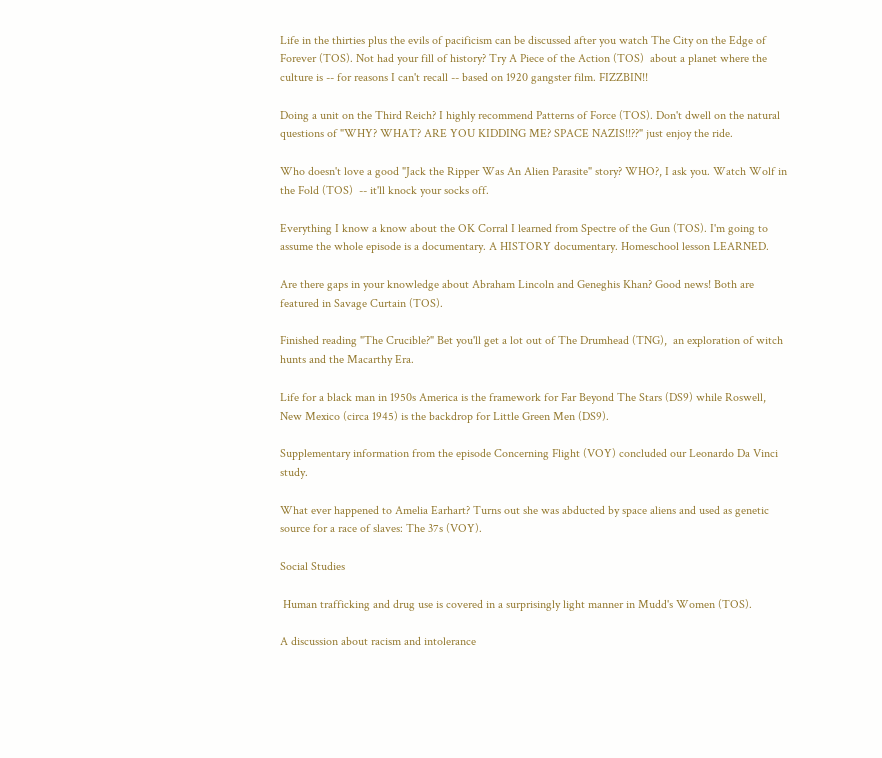Life in the thirties plus the evils of pacificism can be discussed after you watch The City on the Edge of Forever (TOS). Not had your fill of history? Try A Piece of the Action (TOS)  about a planet where the culture is -- for reasons I can't recall -- based on 1920 gangster film. FIZZBIN!!

Doing a unit on the Third Reich? I highly recommend Patterns of Force (TOS). Don't dwell on the natural questions of "WHY? WHAT? ARE YOU KIDDING ME? SPACE NAZIS!!??" just enjoy the ride.

Who doesn't love a good "Jack the Ripper Was An Alien Parasite" story? WHO?, I ask you. Watch Wolf in the Fold (TOS)  -- it'll knock your socks off.

Everything I know a know about the OK Corral I learned from Spectre of the Gun (TOS). I'm going to assume the whole episode is a documentary. A HISTORY documentary. Homeschool lesson LEARNED.

Are there gaps in your knowledge about Abraham Lincoln and Geneghis Khan? Good news! Both are featured in Savage Curtain (TOS).

Finished reading "The Crucible?" Bet you'll get a lot out of The Drumhead (TNG),  an exploration of witch hunts and the Macarthy Era.

Life for a black man in 1950s America is the framework for Far Beyond The Stars (DS9) while Roswell, New Mexico (circa 1945) is the backdrop for Little Green Men (DS9).

Supplementary information from the episode Concerning Flight (VOY) concluded our Leonardo Da Vinci study.

What ever happened to Amelia Earhart? Turns out she was abducted by space aliens and used as genetic source for a race of slaves: The 37s (VOY).

Social Studies

 Human trafficking and drug use is covered in a surprisingly light manner in Mudd's Women (TOS).

A discussion about racism and intolerance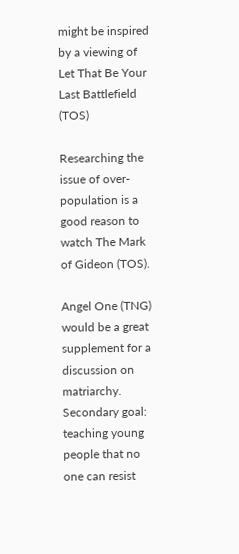might be inspired by a viewing of  Let That Be Your Last Battlefield (TOS)

Researching the issue of over-population is a good reason to watch The Mark of Gideon (TOS).

Angel One (TNG) would be a great supplement for a discussion on matriarchy. Secondary goal: teaching young people that no one can resist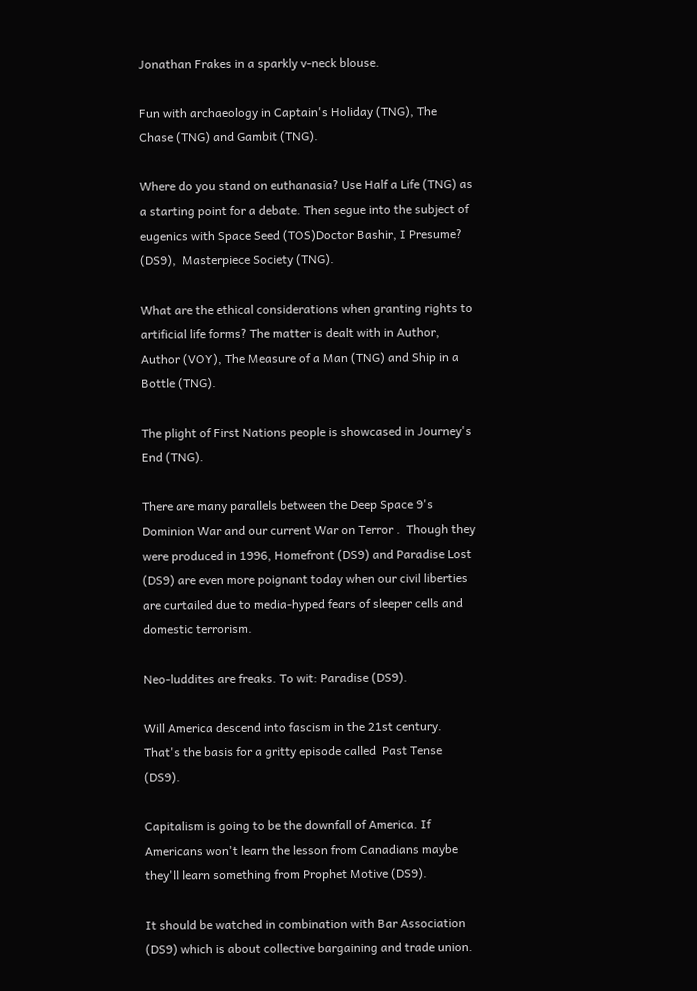Jonathan Frakes in a sparkly v-neck blouse.

Fun with archaeology in Captain's Holiday (TNG), The Chase (TNG) and Gambit (TNG).

Where do you stand on euthanasia? Use Half a Life (TNG) as a starting point for a debate. Then segue into the subject of eugenics with Space Seed (TOS)Doctor Bashir, I Presume? (DS9),  Masterpiece Society (TNG).

What are the ethical considerations when granting rights to artificial life forms? The matter is dealt with in Author, Author (VOY), The Measure of a Man (TNG) and Ship in a Bottle (TNG).

The plight of First Nations people is showcased in Journey's End (TNG).

There are many parallels between the Deep Space 9's Dominion War and our current War on Terror .  Though they were produced in 1996, Homefront (DS9) and Paradise Lost (DS9) are even more poignant today when our civil liberties are curtailed due to media-hyped fears of sleeper cells and domestic terrorism.

Neo-luddites are freaks. To wit: Paradise (DS9).

Will America descend into fascism in the 21st century. That's the basis for a gritty episode called  Past Tense (DS9).

Capitalism is going to be the downfall of America. If Americans won't learn the lesson from Canadians maybe they'll learn something from Prophet Motive (DS9).

It should be watched in combination with Bar Association (DS9) which is about collective bargaining and trade union.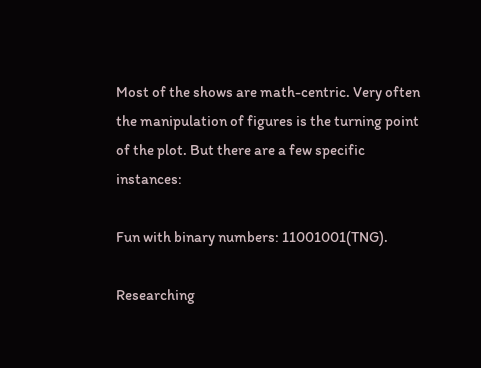Most of the shows are math-centric. Very often the manipulation of figures is the turning point of the plot. But there are a few specific instances:

Fun with binary numbers: 11001001(TNG).

Researching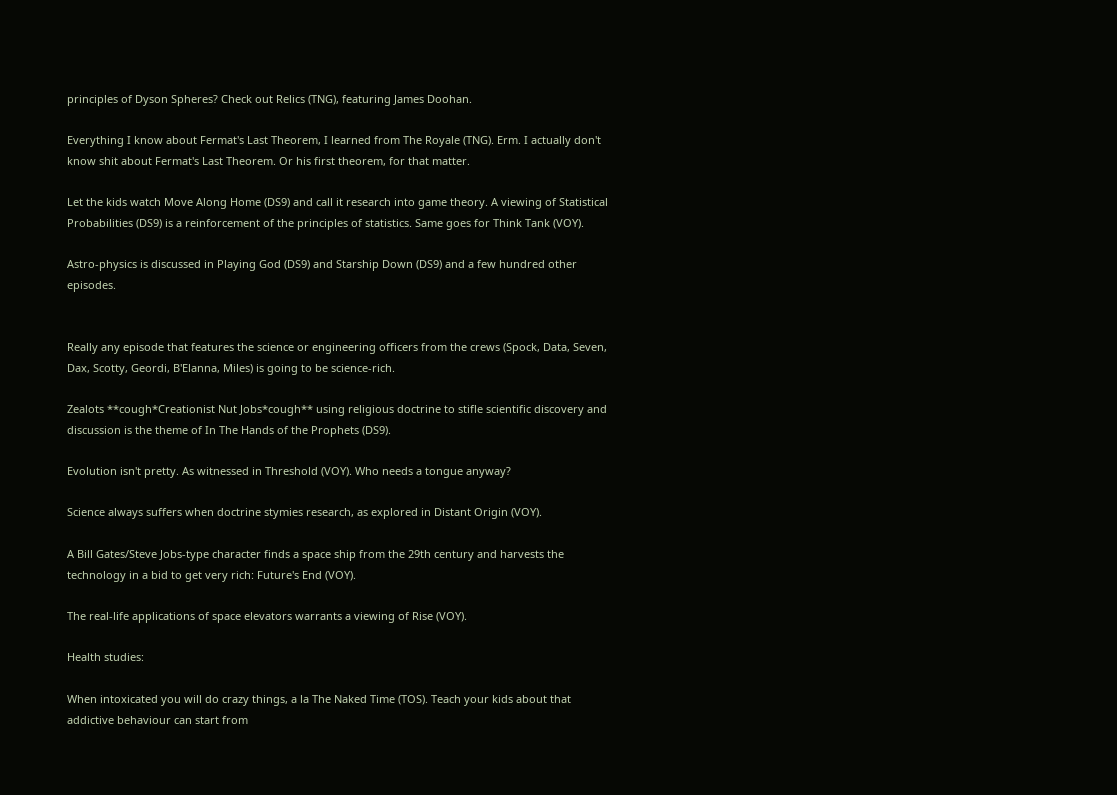principles of Dyson Spheres? Check out Relics (TNG), featuring James Doohan.

Everything I know about Fermat's Last Theorem, I learned from The Royale (TNG). Erm. I actually don't know shit about Fermat's Last Theorem. Or his first theorem, for that matter.

Let the kids watch Move Along Home (DS9) and call it research into game theory. A viewing of Statistical Probabilities (DS9) is a reinforcement of the principles of statistics. Same goes for Think Tank (VOY).

Astro-physics is discussed in Playing God (DS9) and Starship Down (DS9) and a few hundred other episodes.


Really any episode that features the science or engineering officers from the crews (Spock, Data, Seven, Dax, Scotty, Geordi, B'Elanna, Miles) is going to be science-rich.

Zealots **cough*Creationist Nut Jobs*cough** using religious doctrine to stifle scientific discovery and discussion is the theme of In The Hands of the Prophets (DS9).

Evolution isn't pretty. As witnessed in Threshold (VOY). Who needs a tongue anyway?

Science always suffers when doctrine stymies research, as explored in Distant Origin (VOY).

A Bill Gates/Steve Jobs-type character finds a space ship from the 29th century and harvests the technology in a bid to get very rich: Future's End (VOY).

The real-life applications of space elevators warrants a viewing of Rise (VOY).

Health studies:

When intoxicated you will do crazy things, a la The Naked Time (TOS). Teach your kids about that addictive behaviour can start from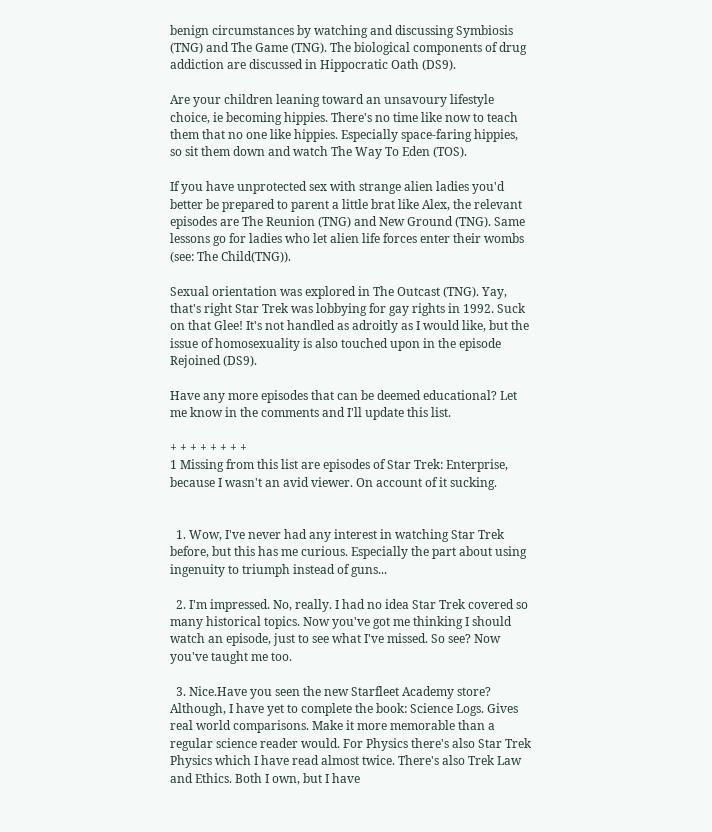benign circumstances by watching and discussing Symbiosis (TNG) and The Game (TNG). The biological components of drug addiction are discussed in Hippocratic Oath (DS9).

Are your children leaning toward an unsavoury lifestyle choice, ie becoming hippies. There's no time like now to teach them that no one like hippies. Especially space-faring hippies, so sit them down and watch The Way To Eden (TOS).

If you have unprotected sex with strange alien ladies you'd better be prepared to parent a little brat like Alex, the relevant episodes are The Reunion (TNG) and New Ground (TNG). Same lessons go for ladies who let alien life forces enter their wombs (see: The Child(TNG)).

Sexual orientation was explored in The Outcast (TNG). Yay, that's right Star Trek was lobbying for gay rights in 1992. Suck on that Glee! It's not handled as adroitly as I would like, but the issue of homosexuality is also touched upon in the episode Rejoined (DS9).

Have any more episodes that can be deemed educational? Let me know in the comments and I'll update this list.

+ + + + + + + +
1 Missing from this list are episodes of Star Trek: Enterprise, because I wasn't an avid viewer. On account of it sucking.


  1. Wow, I've never had any interest in watching Star Trek before, but this has me curious. Especially the part about using ingenuity to triumph instead of guns...

  2. I'm impressed. No, really. I had no idea Star Trek covered so many historical topics. Now you've got me thinking I should watch an episode, just to see what I've missed. So see? Now you've taught me too.

  3. Nice.Have you seen the new Starfleet Academy store? Although, I have yet to complete the book: Science Logs. Gives real world comparisons. Make it more memorable than a regular science reader would. For Physics there's also Star Trek Physics which I have read almost twice. There's also Trek Law and Ethics. Both I own, but I have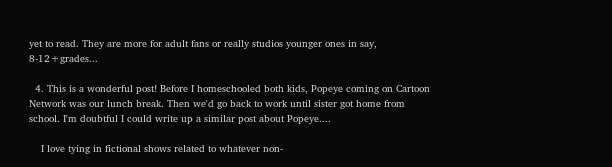yet to read. They are more for adult fans or really studios younger ones in say, 8-12+grades...

  4. This is a wonderful post! Before I homeschooled both kids, Popeye coming on Cartoon Network was our lunch break. Then we'd go back to work until sister got home from school. I'm doubtful I could write up a similar post about Popeye....

    I love tying in fictional shows related to whatever non-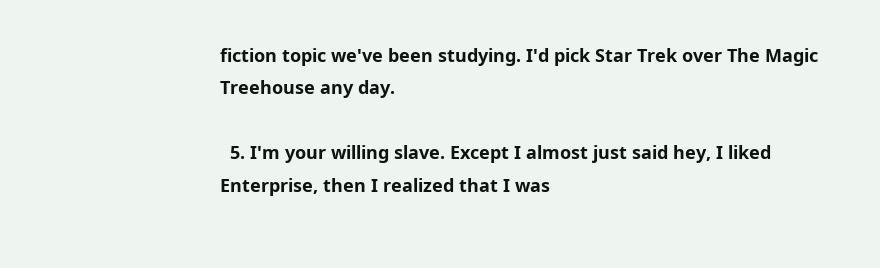fiction topic we've been studying. I'd pick Star Trek over The Magic Treehouse any day.

  5. I'm your willing slave. Except I almost just said hey, I liked Enterprise, then I realized that I was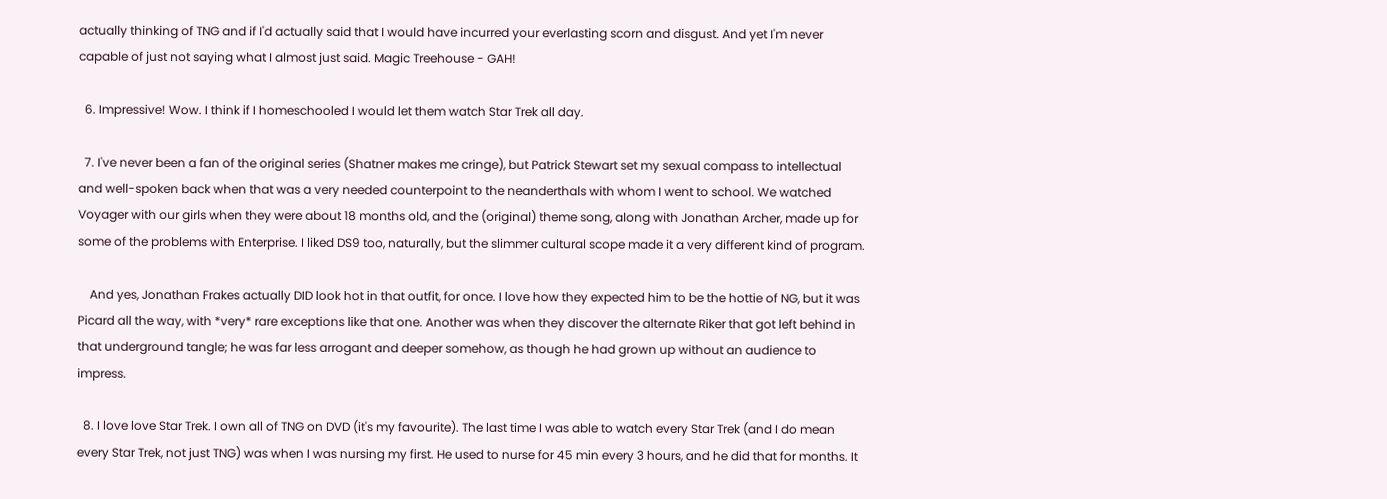actually thinking of TNG and if I'd actually said that I would have incurred your everlasting scorn and disgust. And yet I'm never capable of just not saying what I almost just said. Magic Treehouse - GAH!

  6. Impressive! Wow. I think if I homeschooled I would let them watch Star Trek all day.

  7. I've never been a fan of the original series (Shatner makes me cringe), but Patrick Stewart set my sexual compass to intellectual and well-spoken back when that was a very needed counterpoint to the neanderthals with whom I went to school. We watched Voyager with our girls when they were about 18 months old, and the (original) theme song, along with Jonathan Archer, made up for some of the problems with Enterprise. I liked DS9 too, naturally, but the slimmer cultural scope made it a very different kind of program.

    And yes, Jonathan Frakes actually DID look hot in that outfit, for once. I love how they expected him to be the hottie of NG, but it was Picard all the way, with *very* rare exceptions like that one. Another was when they discover the alternate Riker that got left behind in that underground tangle; he was far less arrogant and deeper somehow, as though he had grown up without an audience to impress.

  8. I love love Star Trek. I own all of TNG on DVD (it's my favourite). The last time I was able to watch every Star Trek (and I do mean every Star Trek, not just TNG) was when I was nursing my first. He used to nurse for 45 min every 3 hours, and he did that for months. It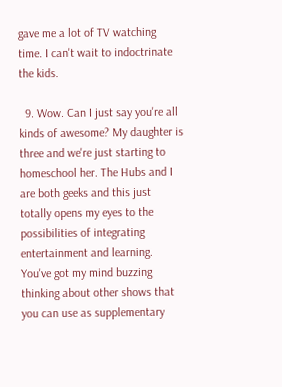gave me a lot of TV watching time. I can't wait to indoctrinate the kids.

  9. Wow. Can I just say you're all kinds of awesome? My daughter is three and we're just starting to homeschool her. The Hubs and I are both geeks and this just totally opens my eyes to the possibilities of integrating entertainment and learning. You've got my mind buzzing thinking about other shows that you can use as supplementary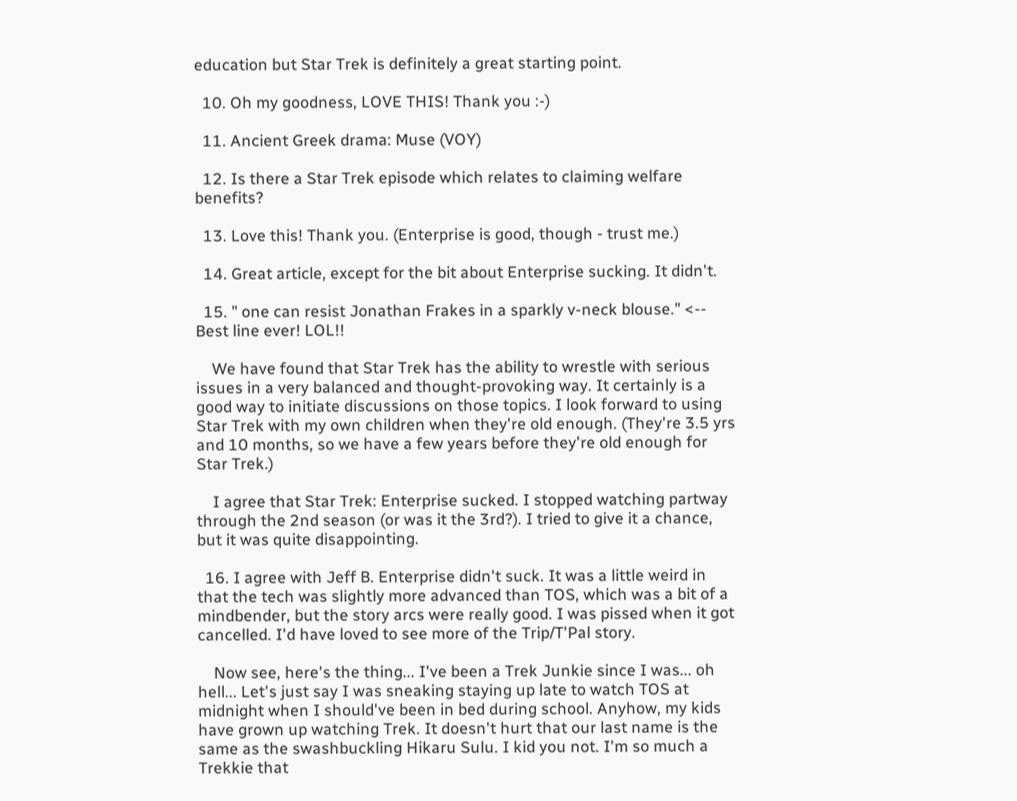education but Star Trek is definitely a great starting point.

  10. Oh my goodness, LOVE THIS! Thank you :-)

  11. Ancient Greek drama: Muse (VOY)

  12. Is there a Star Trek episode which relates to claiming welfare benefits?

  13. Love this! Thank you. (Enterprise is good, though - trust me.)

  14. Great article, except for the bit about Enterprise sucking. It didn't.

  15. " one can resist Jonathan Frakes in a sparkly v-neck blouse." <-- Best line ever! LOL!!

    We have found that Star Trek has the ability to wrestle with serious issues in a very balanced and thought-provoking way. It certainly is a good way to initiate discussions on those topics. I look forward to using Star Trek with my own children when they're old enough. (They're 3.5 yrs and 10 months, so we have a few years before they're old enough for Star Trek.)

    I agree that Star Trek: Enterprise sucked. I stopped watching partway through the 2nd season (or was it the 3rd?). I tried to give it a chance, but it was quite disappointing.

  16. I agree with Jeff B. Enterprise didn't suck. It was a little weird in that the tech was slightly more advanced than TOS, which was a bit of a mindbender, but the story arcs were really good. I was pissed when it got cancelled. I'd have loved to see more of the Trip/T'Pal story.

    Now see, here's the thing... I've been a Trek Junkie since I was... oh hell... Let's just say I was sneaking staying up late to watch TOS at midnight when I should've been in bed during school. Anyhow, my kids have grown up watching Trek. It doesn't hurt that our last name is the same as the swashbuckling Hikaru Sulu. I kid you not. I'm so much a Trekkie that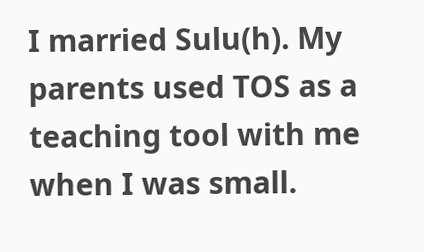I married Sulu(h). My parents used TOS as a teaching tool with me when I was small.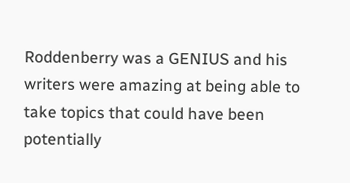Roddenberry was a GENIUS and his writers were amazing at being able to take topics that could have been potentially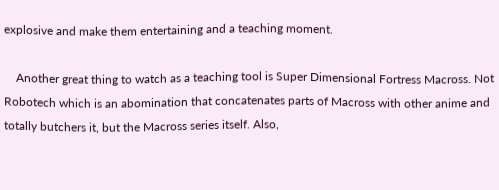explosive and make them entertaining and a teaching moment.

    Another great thing to watch as a teaching tool is Super Dimensional Fortress Macross. Not Robotech which is an abomination that concatenates parts of Macross with other anime and totally butchers it, but the Macross series itself. Also,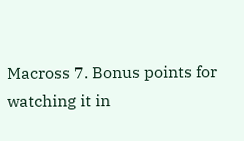Macross 7. Bonus points for watching it in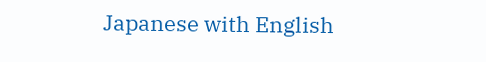Japanese with English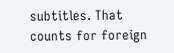subtitles. That counts for foreign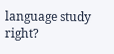language study right?